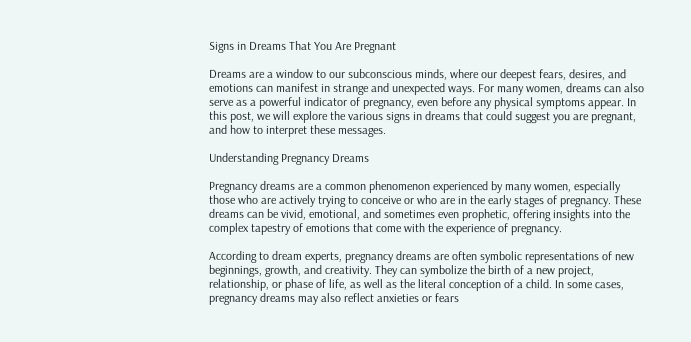Signs in Dreams That You Are Pregnant

Dreams are a window to our subconscious minds, where our deepest fears, desires, and emotions can manifest in strange and unexpected ways. For many women, dreams can also serve as a powerful indicator of pregnancy, even before any physical symptoms appear. In this post, we will explore the various signs in dreams that could suggest you are pregnant, and how to interpret these messages.

Understanding Pregnancy Dreams

Pregnancy dreams are a common phenomenon experienced by many women, especially those who are actively trying to conceive or who are in the early stages of pregnancy. These dreams can be vivid, emotional, and sometimes even prophetic, offering insights into the complex tapestry of emotions that come with the experience of pregnancy.

According to dream experts, pregnancy dreams are often symbolic representations of new beginnings, growth, and creativity. They can symbolize the birth of a new project, relationship, or phase of life, as well as the literal conception of a child. In some cases, pregnancy dreams may also reflect anxieties or fears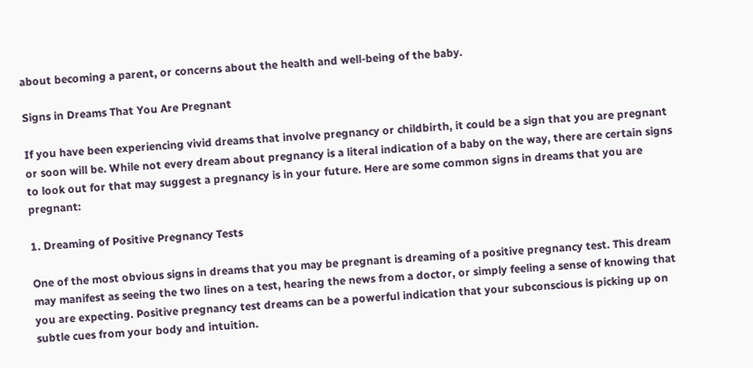about becoming a parent, or concerns about the health and well-being of the baby.

Signs in Dreams That You Are Pregnant

If you have been experiencing vivid dreams that involve pregnancy or childbirth, it could be a sign that you are pregnant or soon will be. While not every dream about pregnancy is a literal indication of a baby on the way, there are certain signs to look out for that may suggest a pregnancy is in your future. Here are some common signs in dreams that you are pregnant:

1. Dreaming of Positive Pregnancy Tests

One of the most obvious signs in dreams that you may be pregnant is dreaming of a positive pregnancy test. This dream may manifest as seeing the two lines on a test, hearing the news from a doctor, or simply feeling a sense of knowing that you are expecting. Positive pregnancy test dreams can be a powerful indication that your subconscious is picking up on subtle cues from your body and intuition.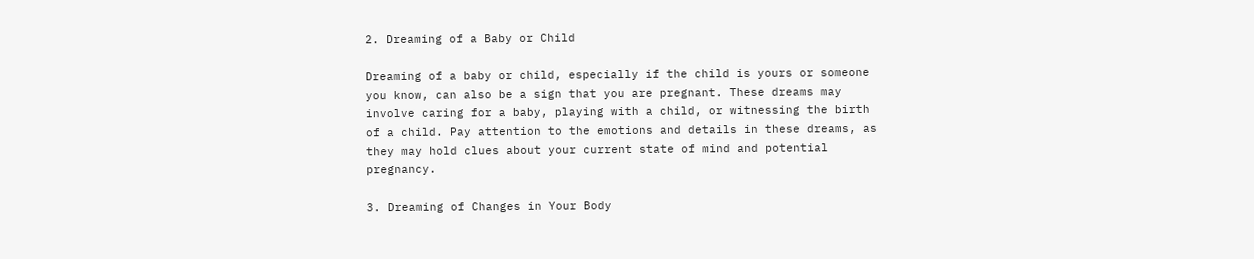2. Dreaming of a Baby or Child

Dreaming of a baby or child, especially if the child is yours or someone you know, can also be a sign that you are pregnant. These dreams may involve caring for a baby, playing with a child, or witnessing the birth of a child. Pay attention to the emotions and details in these dreams, as they may hold clues about your current state of mind and potential pregnancy.

3. Dreaming of Changes in Your Body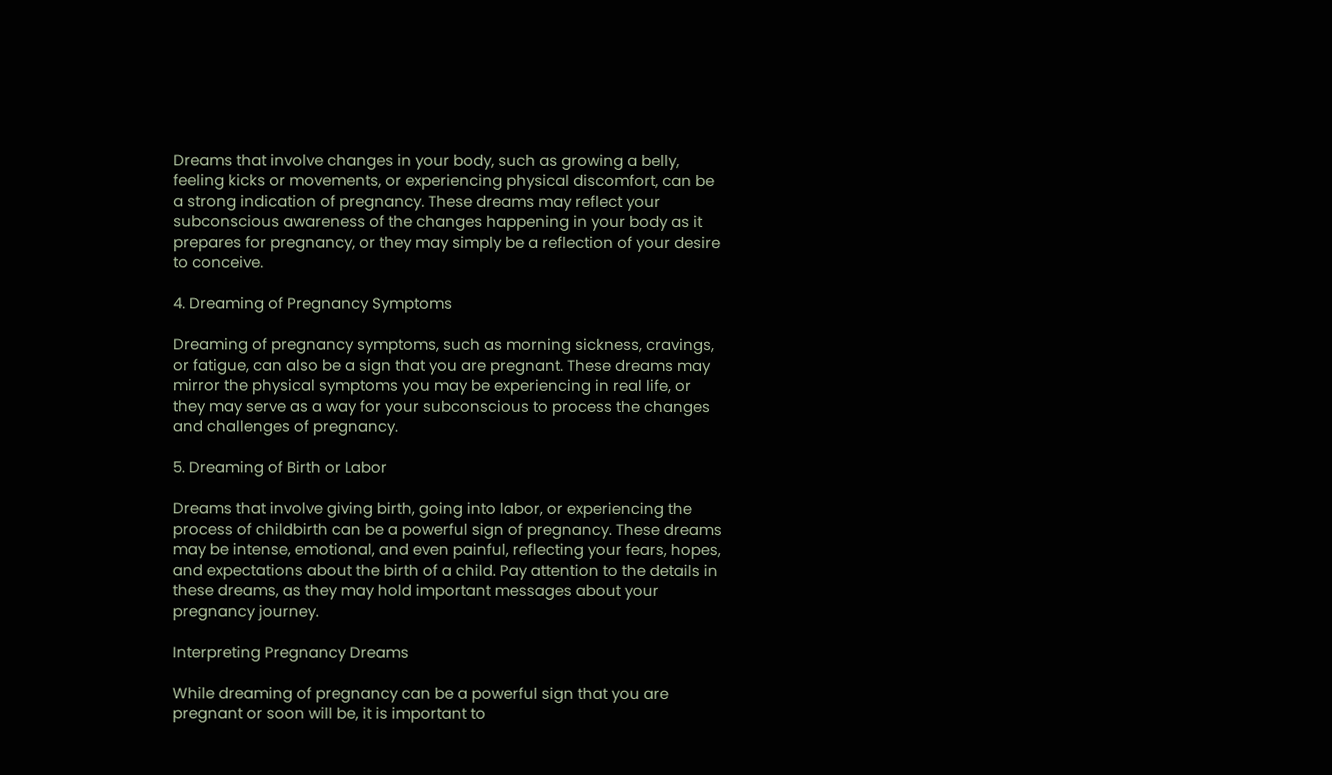Dreams that involve changes in your body, such as growing a belly, feeling kicks or movements, or experiencing physical discomfort, can be a strong indication of pregnancy. These dreams may reflect your subconscious awareness of the changes happening in your body as it prepares for pregnancy, or they may simply be a reflection of your desire to conceive.

4. Dreaming of Pregnancy Symptoms

Dreaming of pregnancy symptoms, such as morning sickness, cravings, or fatigue, can also be a sign that you are pregnant. These dreams may mirror the physical symptoms you may be experiencing in real life, or they may serve as a way for your subconscious to process the changes and challenges of pregnancy.

5. Dreaming of Birth or Labor

Dreams that involve giving birth, going into labor, or experiencing the process of childbirth can be a powerful sign of pregnancy. These dreams may be intense, emotional, and even painful, reflecting your fears, hopes, and expectations about the birth of a child. Pay attention to the details in these dreams, as they may hold important messages about your pregnancy journey.

Interpreting Pregnancy Dreams

While dreaming of pregnancy can be a powerful sign that you are pregnant or soon will be, it is important to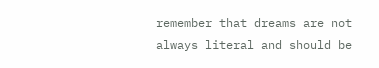remember that dreams are not always literal and should be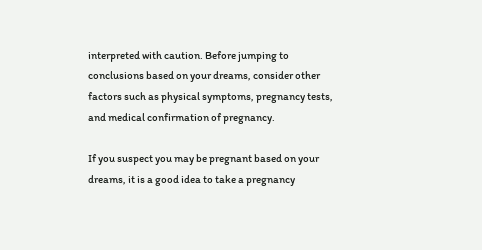interpreted with caution. Before jumping to conclusions based on your dreams, consider other factors such as physical symptoms, pregnancy tests, and medical confirmation of pregnancy.

If you suspect you may be pregnant based on your dreams, it is a good idea to take a pregnancy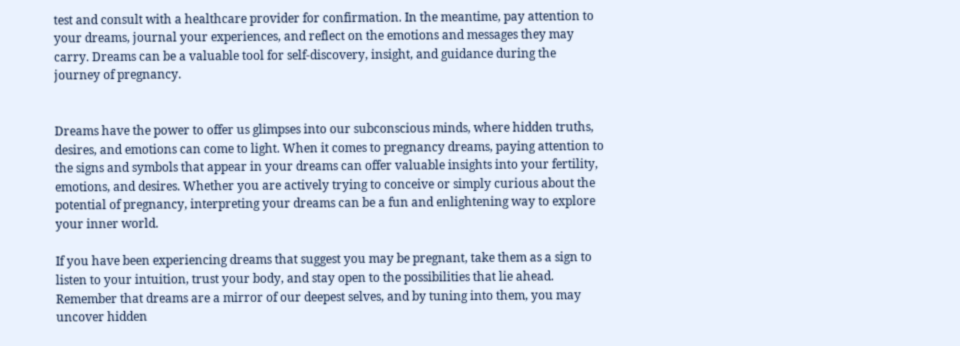test and consult with a healthcare provider for confirmation. In the meantime, pay attention to your dreams, journal your experiences, and reflect on the emotions and messages they may carry. Dreams can be a valuable tool for self-discovery, insight, and guidance during the journey of pregnancy.


Dreams have the power to offer us glimpses into our subconscious minds, where hidden truths, desires, and emotions can come to light. When it comes to pregnancy dreams, paying attention to the signs and symbols that appear in your dreams can offer valuable insights into your fertility, emotions, and desires. Whether you are actively trying to conceive or simply curious about the potential of pregnancy, interpreting your dreams can be a fun and enlightening way to explore your inner world.

If you have been experiencing dreams that suggest you may be pregnant, take them as a sign to listen to your intuition, trust your body, and stay open to the possibilities that lie ahead. Remember that dreams are a mirror of our deepest selves, and by tuning into them, you may uncover hidden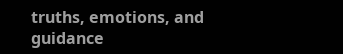truths, emotions, and guidance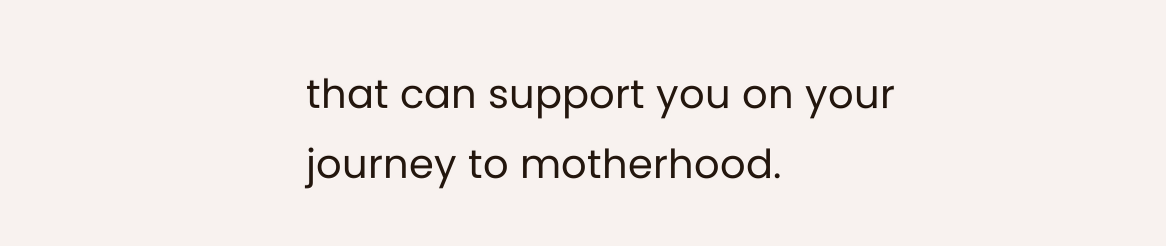that can support you on your journey to motherhood.